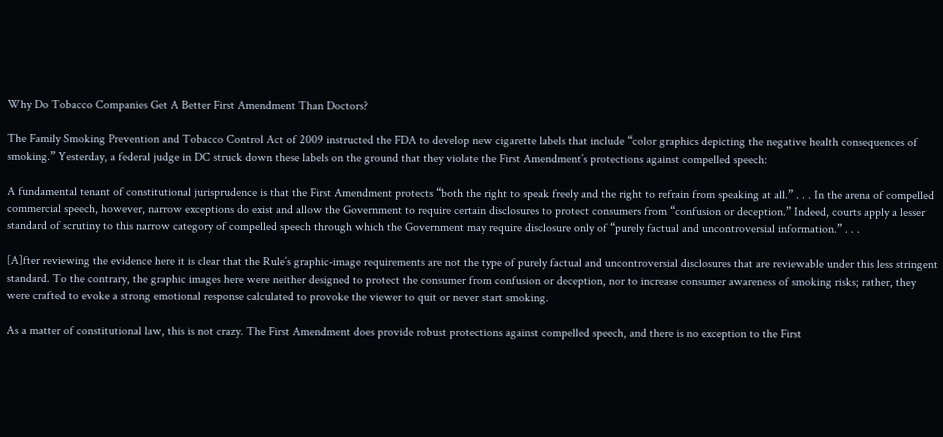Why Do Tobacco Companies Get A Better First Amendment Than Doctors?

The Family Smoking Prevention and Tobacco Control Act of 2009 instructed the FDA to develop new cigarette labels that include “color graphics depicting the negative health consequences of smoking.” Yesterday, a federal judge in DC struck down these labels on the ground that they violate the First Amendment’s protections against compelled speech:

A fundamental tenant of constitutional jurisprudence is that the First Amendment protects “both the right to speak freely and the right to refrain from speaking at all.” . . . In the arena of compelled commercial speech, however, narrow exceptions do exist and allow the Government to require certain disclosures to protect consumers from “confusion or deception.” Indeed, courts apply a lesser standard of scrutiny to this narrow category of compelled speech through which the Government may require disclosure only of “purely factual and uncontroversial information.” . . .

[A]fter reviewing the evidence here it is clear that the Rule’s graphic-image requirements are not the type of purely factual and uncontroversial disclosures that are reviewable under this less stringent standard. To the contrary, the graphic images here were neither designed to protect the consumer from confusion or deception, nor to increase consumer awareness of smoking risks; rather, they were crafted to evoke a strong emotional response calculated to provoke the viewer to quit or never start smoking.

As a matter of constitutional law, this is not crazy. The First Amendment does provide robust protections against compelled speech, and there is no exception to the First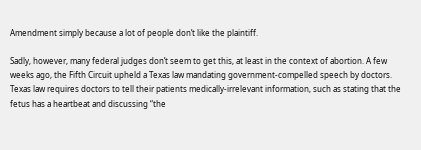Amendment simply because a lot of people don’t like the plaintiff.

Sadly, however, many federal judges don’t seem to get this, at least in the context of abortion. A few weeks ago, the Fifth Circuit upheld a Texas law mandating government-compelled speech by doctors. Texas law requires doctors to tell their patients medically-irrelevant information, such as stating that the fetus has a heartbeat and discussing “the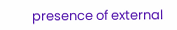presence of external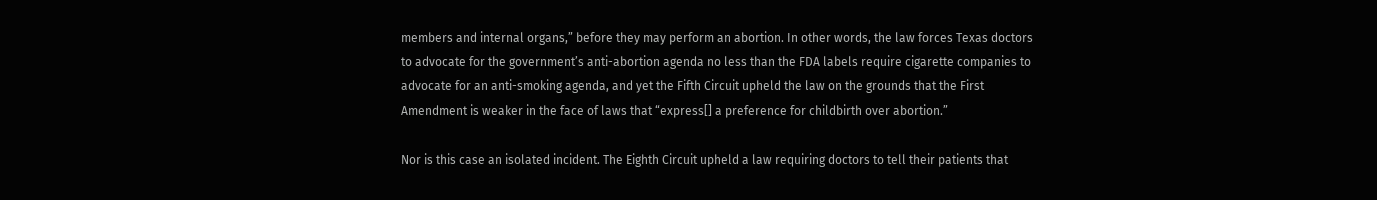members and internal organs,” before they may perform an abortion. In other words, the law forces Texas doctors to advocate for the government’s anti-abortion agenda no less than the FDA labels require cigarette companies to advocate for an anti-smoking agenda, and yet the Fifth Circuit upheld the law on the grounds that the First Amendment is weaker in the face of laws that “express[] a preference for childbirth over abortion.”

Nor is this case an isolated incident. The Eighth Circuit upheld a law requiring doctors to tell their patients that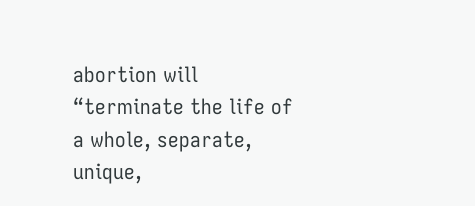abortion will “terminate the life of a whole, separate, unique,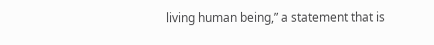living human being,” a statement that is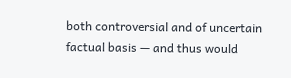both controversial and of uncertain factual basis — and thus would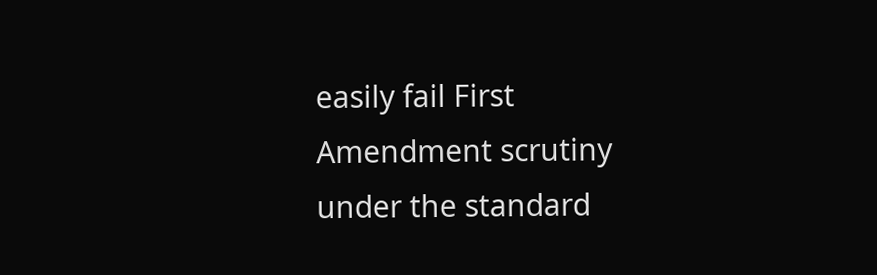easily fail First Amendment scrutiny under the standard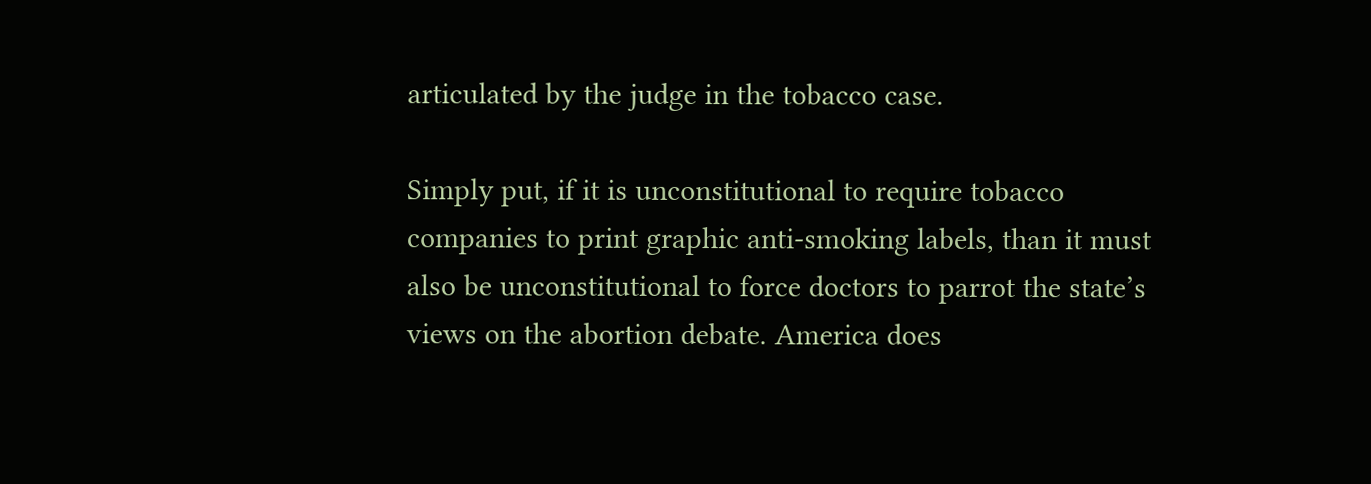articulated by the judge in the tobacco case.

Simply put, if it is unconstitutional to require tobacco companies to print graphic anti-smoking labels, than it must also be unconstitutional to force doctors to parrot the state’s views on the abortion debate. America does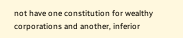not have one constitution for wealthy corporations and another, inferior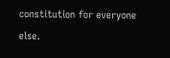constitution for everyone else.